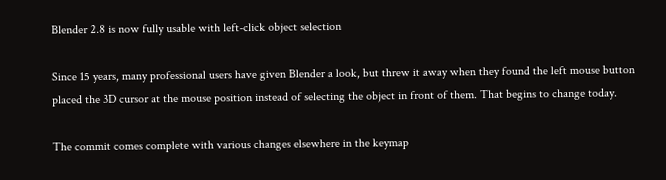Blender 2.8 is now fully usable with left-click object selection

Since 15 years, many professional users have given Blender a look, but threw it away when they found the left mouse button placed the 3D cursor at the mouse position instead of selecting the object in front of them. That begins to change today.

The commit comes complete with various changes elsewhere in the keymap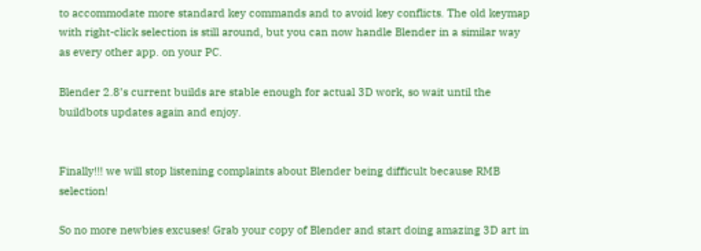to accommodate more standard key commands and to avoid key conflicts. The old keymap with right-click selection is still around, but you can now handle Blender in a similar way as every other app. on your PC.

Blender 2.8’s current builds are stable enough for actual 3D work, so wait until the buildbots updates again and enjoy.


Finally!!! we will stop listening complaints about Blender being difficult because RMB selection!

So no more newbies excuses! Grab your copy of Blender and start doing amazing 3D art in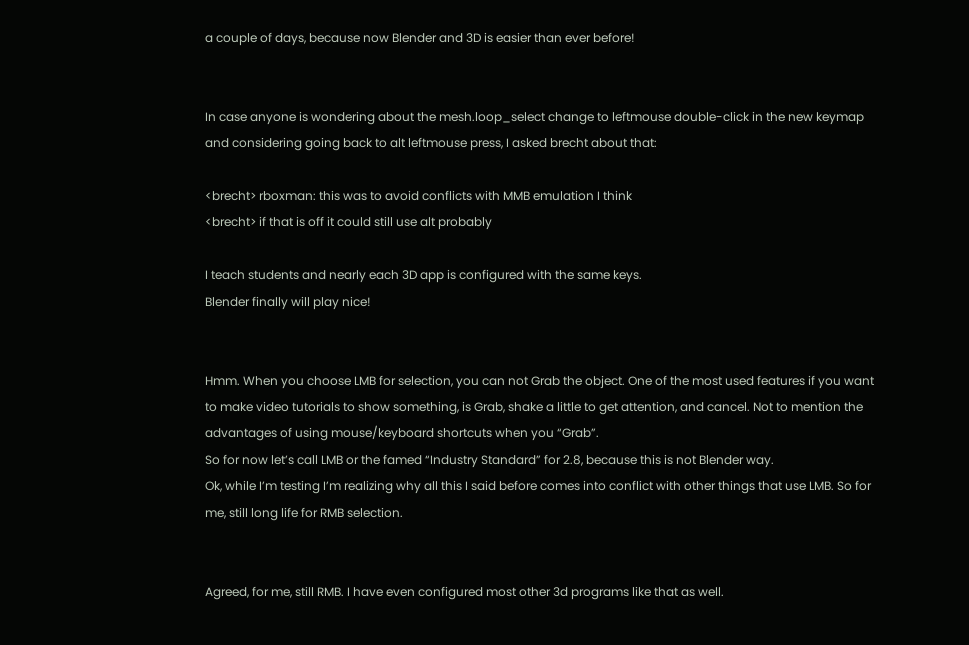a couple of days, because now Blender and 3D is easier than ever before!


In case anyone is wondering about the mesh.loop_select change to leftmouse double-click in the new keymap and considering going back to alt leftmouse press, I asked brecht about that:

<brecht> rboxman: this was to avoid conflicts with MMB emulation I think
<brecht> if that is off it could still use alt probably

I teach students and nearly each 3D app is configured with the same keys.
Blender finally will play nice!


Hmm. When you choose LMB for selection, you can not Grab the object. One of the most used features if you want to make video tutorials to show something, is Grab, shake a little to get attention, and cancel. Not to mention the advantages of using mouse/keyboard shortcuts when you “Grab”.
So for now let’s call LMB or the famed “Industry Standard” for 2.8, because this is not Blender way.
Ok, while I’m testing I’m realizing why all this I said before comes into conflict with other things that use LMB. So for me, still long life for RMB selection.


Agreed, for me, still RMB. I have even configured most other 3d programs like that as well.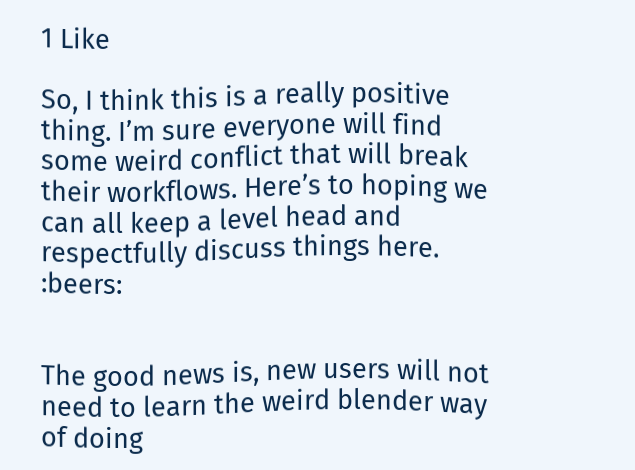1 Like

So, I think this is a really positive thing. I’m sure everyone will find some weird conflict that will break their workflows. Here’s to hoping we can all keep a level head and respectfully discuss things here. :beers:


The good news is, new users will not need to learn the weird blender way of doing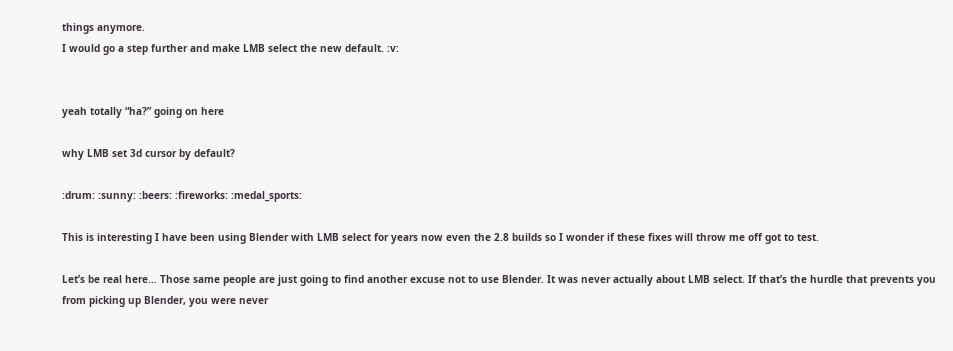things anymore.
I would go a step further and make LMB select the new default. :v:


yeah totally “ha?” going on here

why LMB set 3d cursor by default?

:drum: :sunny: :beers: :fireworks: :medal_sports:

This is interesting I have been using Blender with LMB select for years now even the 2.8 builds so I wonder if these fixes will throw me off got to test.

Let’s be real here… Those same people are just going to find another excuse not to use Blender. It was never actually about LMB select. If that’s the hurdle that prevents you from picking up Blender, you were never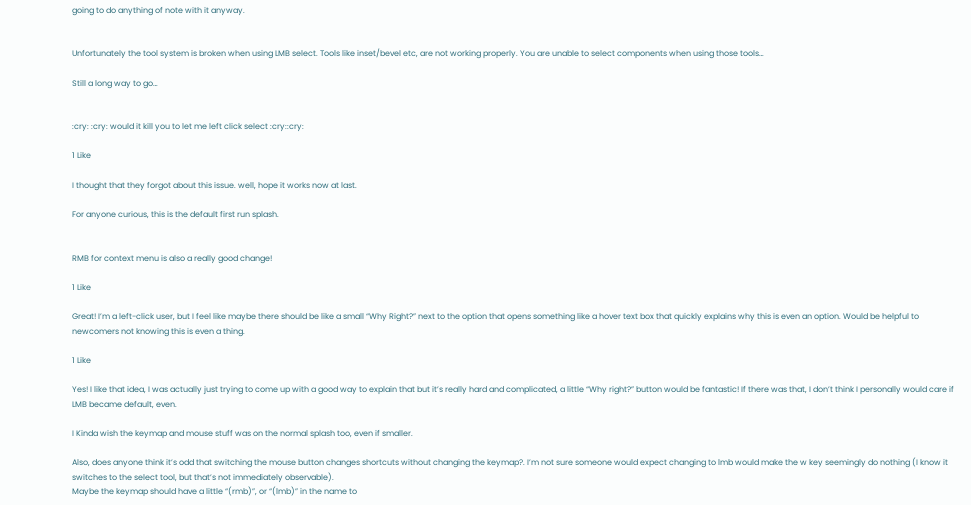going to do anything of note with it anyway.


Unfortunately the tool system is broken when using LMB select. Tools like inset/bevel etc, are not working properly. You are unable to select components when using those tools…

Still a long way to go…


:cry: :cry: would it kill you to let me left click select :cry::cry:

1 Like

I thought that they forgot about this issue. well, hope it works now at last.

For anyone curious, this is the default first run splash.


RMB for context menu is also a really good change!

1 Like

Great! I’m a left-click user, but I feel like maybe there should be like a small “Why Right?” next to the option that opens something like a hover text box that quickly explains why this is even an option. Would be helpful to newcomers not knowing this is even a thing.

1 Like

Yes! I like that idea, I was actually just trying to come up with a good way to explain that but it’s really hard and complicated, a little “Why right?” button would be fantastic! If there was that, I don’t think I personally would care if LMB became default, even.

I Kinda wish the keymap and mouse stuff was on the normal splash too, even if smaller.

Also, does anyone think it’s odd that switching the mouse button changes shortcuts without changing the keymap?. I’m not sure someone would expect changing to lmb would make the w key seemingly do nothing (I know it switches to the select tool, but that’s not immediately observable).
Maybe the keymap should have a little “(rmb)”, or “(lmb)” in the name to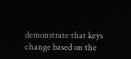demonstrate that keys change based on the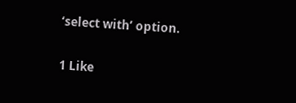‘select with’ option.

1 Like